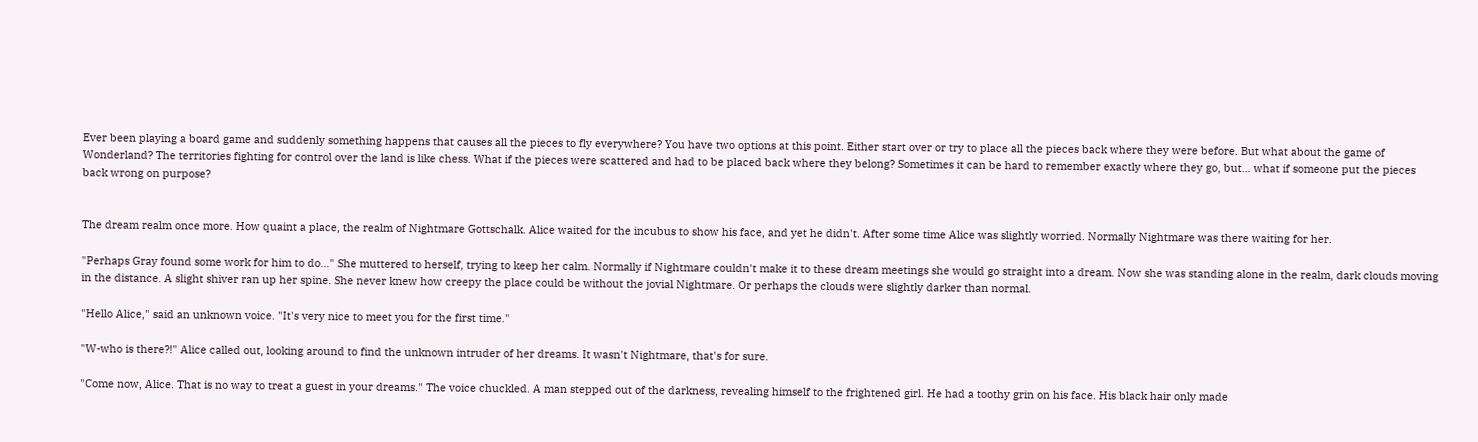Ever been playing a board game and suddenly something happens that causes all the pieces to fly everywhere? You have two options at this point. Either start over or try to place all the pieces back where they were before. But what about the game of Wonderland? The territories fighting for control over the land is like chess. What if the pieces were scattered and had to be placed back where they belong? Sometimes it can be hard to remember exactly where they go, but… what if someone put the pieces back wrong on purpose?


The dream realm once more. How quaint a place, the realm of Nightmare Gottschalk. Alice waited for the incubus to show his face, and yet he didn't. After some time Alice was slightly worried. Normally Nightmare was there waiting for her.

"Perhaps Gray found some work for him to do…" She muttered to herself, trying to keep her calm. Normally if Nightmare couldn't make it to these dream meetings she would go straight into a dream. Now she was standing alone in the realm, dark clouds moving in the distance. A slight shiver ran up her spine. She never knew how creepy the place could be without the jovial Nightmare. Or perhaps the clouds were slightly darker than normal.

"Hello Alice," said an unknown voice. "It's very nice to meet you for the first time."

"W-who is there?!" Alice called out, looking around to find the unknown intruder of her dreams. It wasn't Nightmare, that's for sure.

"Come now, Alice. That is no way to treat a guest in your dreams." The voice chuckled. A man stepped out of the darkness, revealing himself to the frightened girl. He had a toothy grin on his face. His black hair only made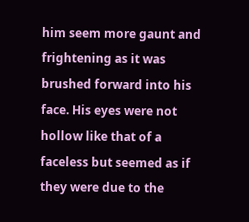him seem more gaunt and frightening as it was brushed forward into his face. His eyes were not hollow like that of a faceless but seemed as if they were due to the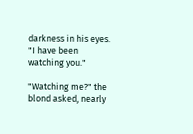darkness in his eyes. "I have been watching you."

"Watching me?" the blond asked, nearly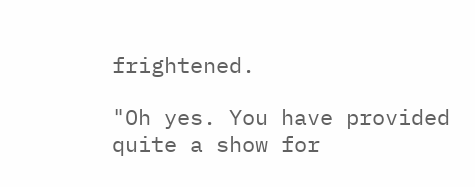frightened.

"Oh yes. You have provided quite a show for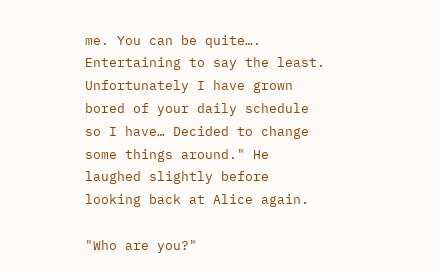me. You can be quite…. Entertaining to say the least. Unfortunately I have grown bored of your daily schedule so I have… Decided to change some things around." He laughed slightly before looking back at Alice again.

"Who are you?"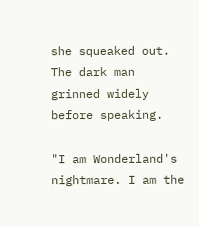she squeaked out. The dark man grinned widely before speaking.

"I am Wonderland's nightmare. I am the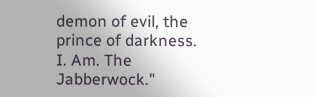demon of evil, the prince of darkness. I. Am. The Jabberwock."